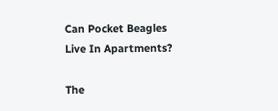Can Pocket Beagles Live In Apartments?

The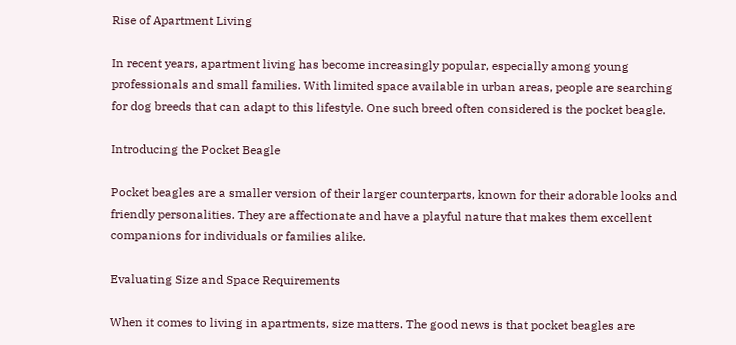Rise of Apartment Living

In recent years, apartment living has become increasingly popular, especially among young professionals and small families. With limited space available in urban areas, people are searching for dog breeds that can adapt to this lifestyle. One such breed often considered is the pocket beagle.

Introducing the Pocket Beagle

Pocket beagles are a smaller version of their larger counterparts, known for their adorable looks and friendly personalities. They are affectionate and have a playful nature that makes them excellent companions for individuals or families alike.

Evaluating Size and Space Requirements

When it comes to living in apartments, size matters. The good news is that pocket beagles are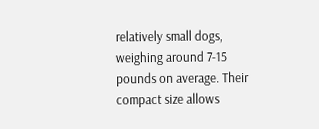relatively small dogs, weighing around 7-15 pounds on average. Their compact size allows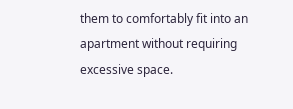them to comfortably fit into an apartment without requiring excessive space.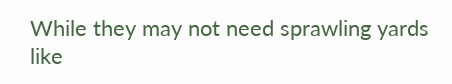While they may not need sprawling yards like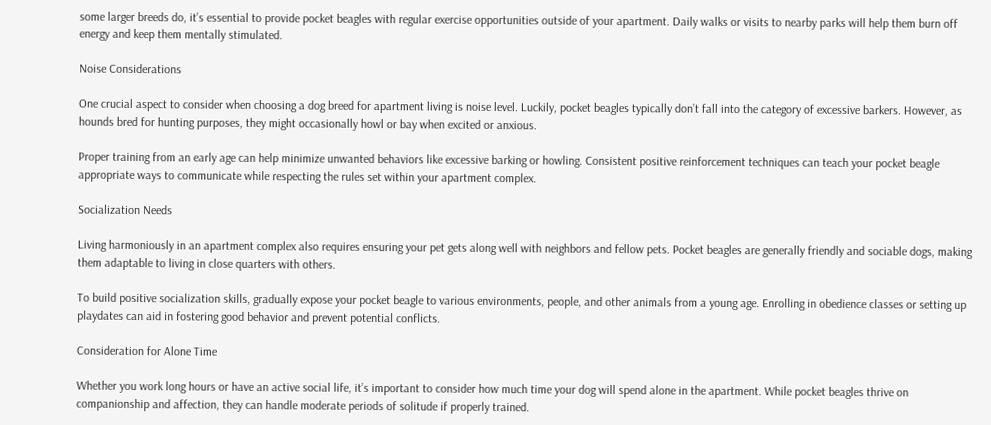some larger breeds do, it’s essential to provide pocket beagles with regular exercise opportunities outside of your apartment. Daily walks or visits to nearby parks will help them burn off energy and keep them mentally stimulated.

Noise Considerations

One crucial aspect to consider when choosing a dog breed for apartment living is noise level. Luckily, pocket beagles typically don’t fall into the category of excessive barkers. However, as hounds bred for hunting purposes, they might occasionally howl or bay when excited or anxious.

Proper training from an early age can help minimize unwanted behaviors like excessive barking or howling. Consistent positive reinforcement techniques can teach your pocket beagle appropriate ways to communicate while respecting the rules set within your apartment complex.

Socialization Needs

Living harmoniously in an apartment complex also requires ensuring your pet gets along well with neighbors and fellow pets. Pocket beagles are generally friendly and sociable dogs, making them adaptable to living in close quarters with others.

To build positive socialization skills, gradually expose your pocket beagle to various environments, people, and other animals from a young age. Enrolling in obedience classes or setting up playdates can aid in fostering good behavior and prevent potential conflicts.

Consideration for Alone Time

Whether you work long hours or have an active social life, it’s important to consider how much time your dog will spend alone in the apartment. While pocket beagles thrive on companionship and affection, they can handle moderate periods of solitude if properly trained.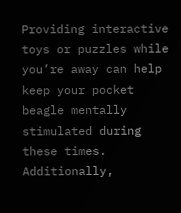Providing interactive toys or puzzles while you’re away can help keep your pocket beagle mentally stimulated during these times. Additionally,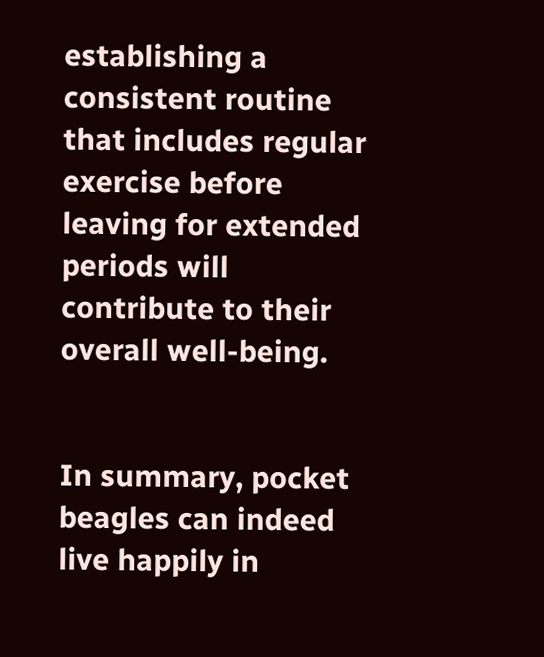establishing a consistent routine that includes regular exercise before leaving for extended periods will contribute to their overall well-being.


In summary, pocket beagles can indeed live happily in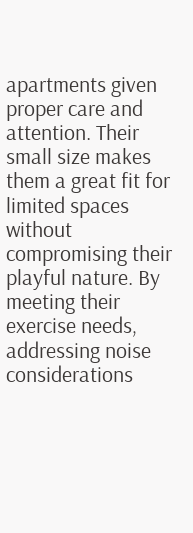apartments given proper care and attention. Their small size makes them a great fit for limited spaces without compromising their playful nature. By meeting their exercise needs, addressing noise considerations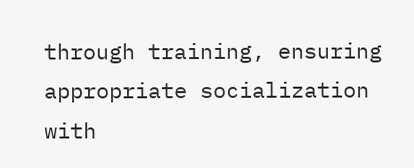through training, ensuring appropriate socialization with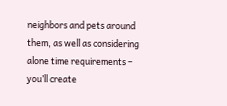neighbors and pets around them, as well as considering alone time requirements – you’ll create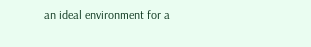an ideal environment for a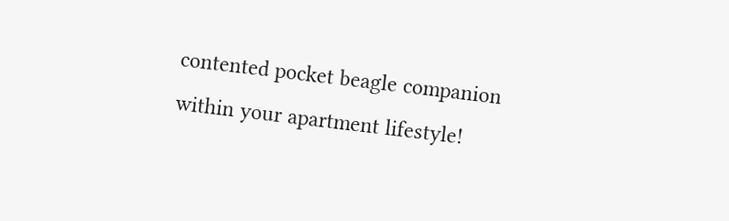contented pocket beagle companion within your apartment lifestyle!